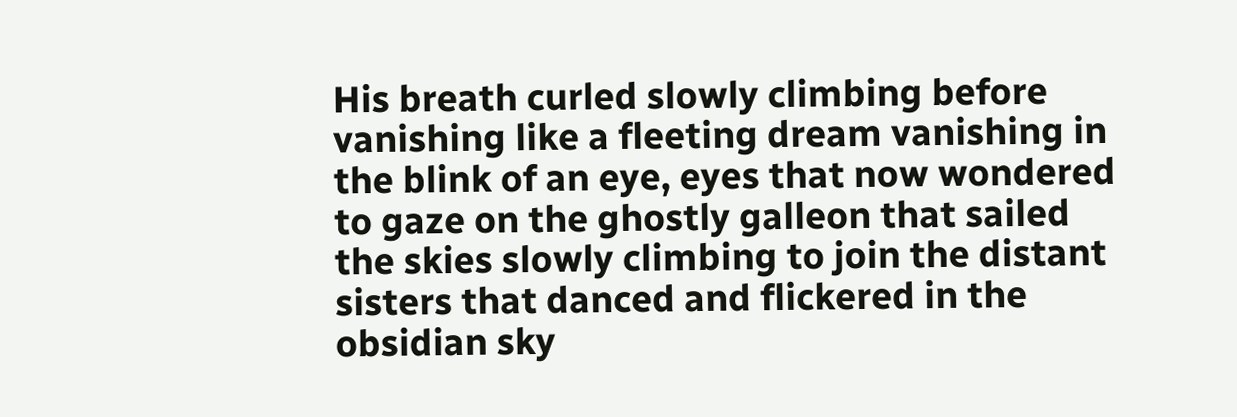His breath curled slowly climbing before vanishing like a fleeting dream vanishing in the blink of an eye, eyes that now wondered to gaze on the ghostly galleon that sailed the skies slowly climbing to join the distant sisters that danced and flickered in the obsidian sky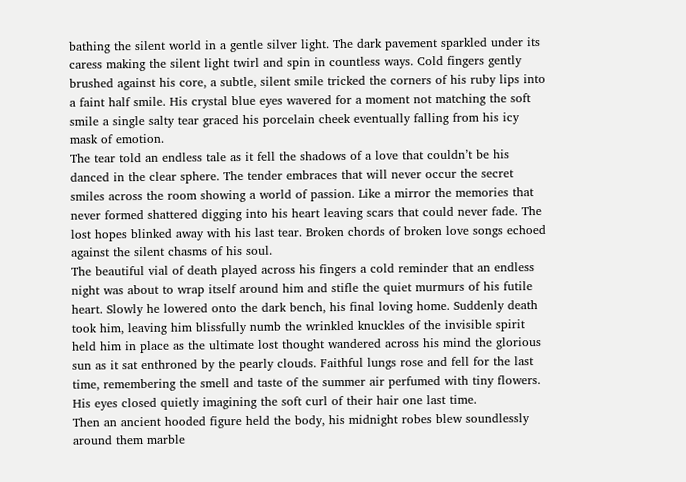bathing the silent world in a gentle silver light. The dark pavement sparkled under its caress making the silent light twirl and spin in countless ways. Cold fingers gently brushed against his core, a subtle, silent smile tricked the corners of his ruby lips into a faint half smile. His crystal blue eyes wavered for a moment not matching the soft smile a single salty tear graced his porcelain cheek eventually falling from his icy mask of emotion.
The tear told an endless tale as it fell the shadows of a love that couldn’t be his danced in the clear sphere. The tender embraces that will never occur the secret smiles across the room showing a world of passion. Like a mirror the memories that never formed shattered digging into his heart leaving scars that could never fade. The lost hopes blinked away with his last tear. Broken chords of broken love songs echoed against the silent chasms of his soul.
The beautiful vial of death played across his fingers a cold reminder that an endless night was about to wrap itself around him and stifle the quiet murmurs of his futile heart. Slowly he lowered onto the dark bench, his final loving home. Suddenly death took him, leaving him blissfully numb the wrinkled knuckles of the invisible spirit held him in place as the ultimate lost thought wandered across his mind the glorious sun as it sat enthroned by the pearly clouds. Faithful lungs rose and fell for the last time, remembering the smell and taste of the summer air perfumed with tiny flowers. His eyes closed quietly imagining the soft curl of their hair one last time.
Then an ancient hooded figure held the body, his midnight robes blew soundlessly around them marble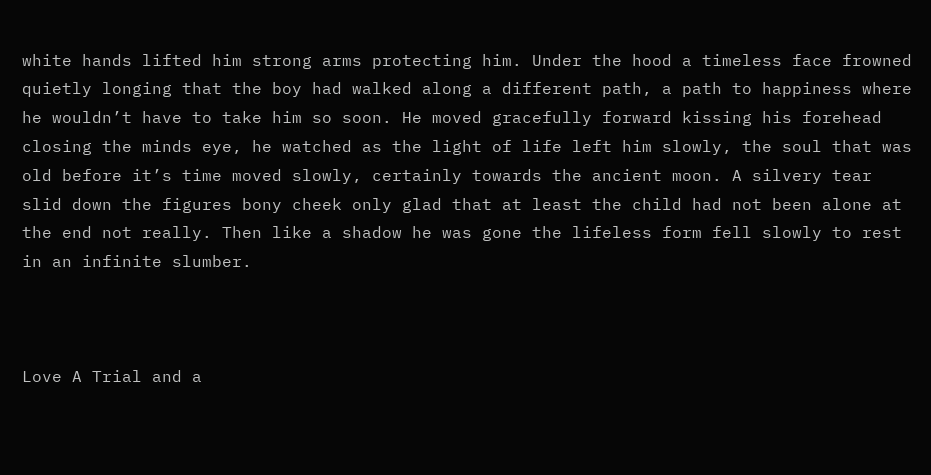white hands lifted him strong arms protecting him. Under the hood a timeless face frowned quietly longing that the boy had walked along a different path, a path to happiness where he wouldn’t have to take him so soon. He moved gracefully forward kissing his forehead closing the minds eye, he watched as the light of life left him slowly, the soul that was old before it’s time moved slowly, certainly towards the ancient moon. A silvery tear slid down the figures bony cheek only glad that at least the child had not been alone at the end not really. Then like a shadow he was gone the lifeless form fell slowly to rest in an infinite slumber.



Love A Trial and a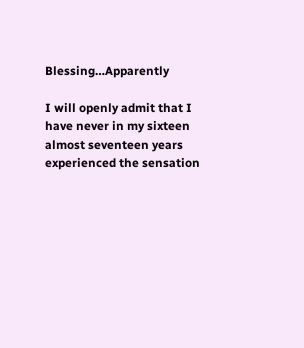Blessing…Apparently

I will openly admit that I have never in my sixteen almost seventeen years experienced the sensation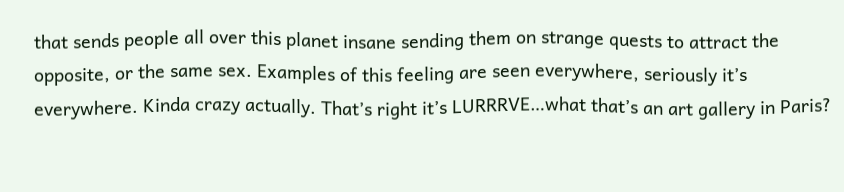that sends people all over this planet insane sending them on strange quests to attract the opposite, or the same sex. Examples of this feeling are seen everywhere, seriously it’s everywhere. Kinda crazy actually. That’s right it’s LURRRVE…what that’s an art gallery in Paris?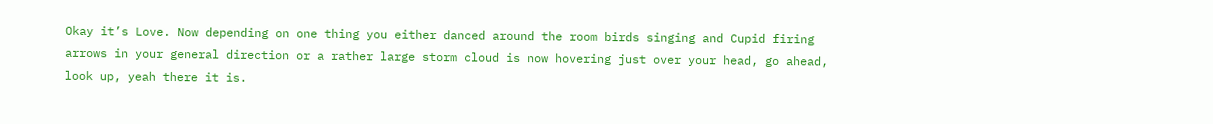Okay it’s Love. Now depending on one thing you either danced around the room birds singing and Cupid firing arrows in your general direction or a rather large storm cloud is now hovering just over your head, go ahead, look up, yeah there it is.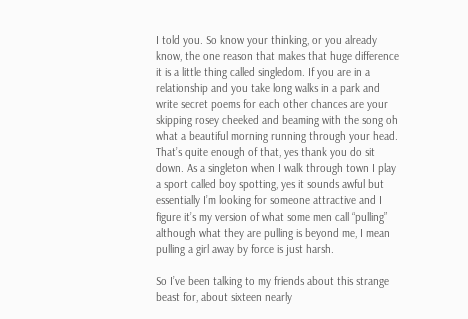I told you. So know your thinking, or you already know, the one reason that makes that huge difference it is a little thing called singledom. If you are in a relationship and you take long walks in a park and write secret poems for each other chances are your skipping rosey cheeked and beaming with the song oh what a beautiful morning running through your head. That’s quite enough of that, yes thank you do sit down. As a singleton when I walk through town I play a sport called boy spotting, yes it sounds awful but essentially I’m looking for someone attractive and I figure it’s my version of what some men call “pulling” although what they are pulling is beyond me, I mean pulling a girl away by force is just harsh.

So I’ve been talking to my friends about this strange beast for, about sixteen nearly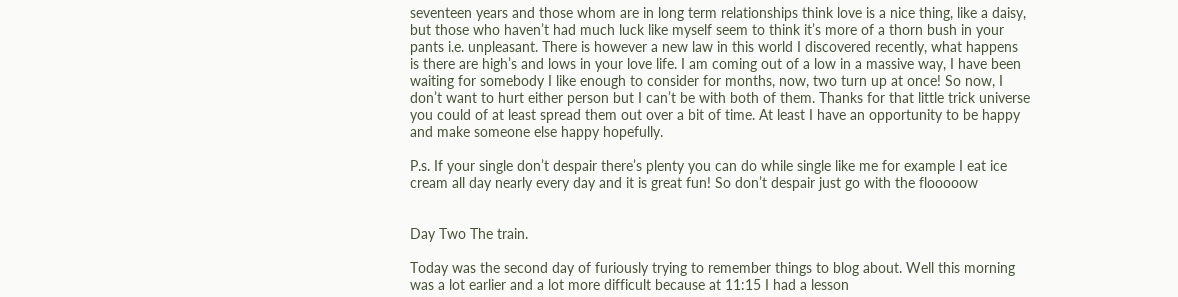seventeen years and those whom are in long term relationships think love is a nice thing, like a daisy, but those who haven’t had much luck like myself seem to think it’s more of a thorn bush in your pants i.e. unpleasant. There is however a new law in this world I discovered recently, what happens is there are high’s and lows in your love life. I am coming out of a low in a massive way, I have been waiting for somebody I like enough to consider for months, now, two turn up at once! So now, I don’t want to hurt either person but I can’t be with both of them. Thanks for that little trick universe you could of at least spread them out over a bit of time. At least I have an opportunity to be happy and make someone else happy hopefully.

P.s. If your single don’t despair there’s plenty you can do while single like me for example I eat ice cream all day nearly every day and it is great fun! So don’t despair just go with the flooooow


Day Two The train.

Today was the second day of furiously trying to remember things to blog about. Well this morning was a lot earlier and a lot more difficult because at 11:15 I had a lesson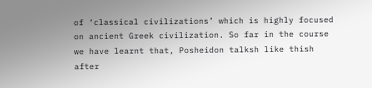of ‘classical civilizations’ which is highly focused on ancient Greek civilization. So far in the course we have learnt that, Posheidon talksh like thish after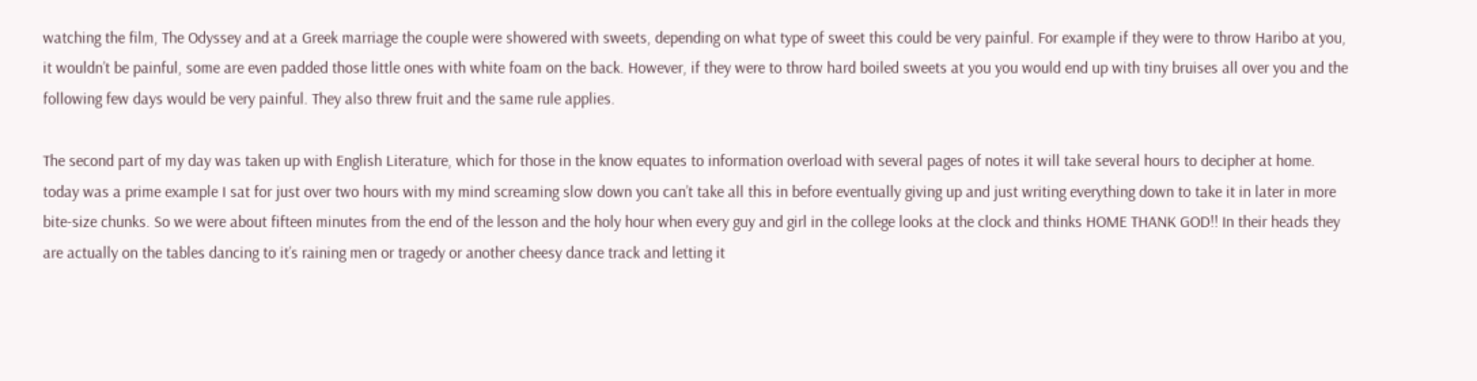watching the film, The Odyssey and at a Greek marriage the couple were showered with sweets, depending on what type of sweet this could be very painful. For example if they were to throw Haribo at you, it wouldn’t be painful, some are even padded those little ones with white foam on the back. However, if they were to throw hard boiled sweets at you you would end up with tiny bruises all over you and the following few days would be very painful. They also threw fruit and the same rule applies.

The second part of my day was taken up with English Literature, which for those in the know equates to information overload with several pages of notes it will take several hours to decipher at home. today was a prime example I sat for just over two hours with my mind screaming slow down you can’t take all this in before eventually giving up and just writing everything down to take it in later in more bite-size chunks. So we were about fifteen minutes from the end of the lesson and the holy hour when every guy and girl in the college looks at the clock and thinks HOME THANK GOD!! In their heads they are actually on the tables dancing to it’s raining men or tragedy or another cheesy dance track and letting it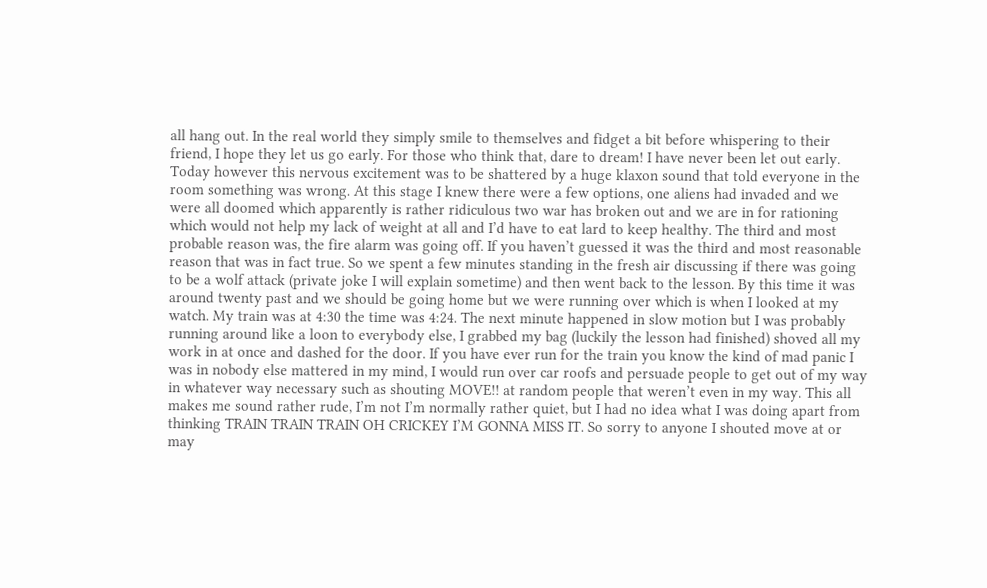all hang out. In the real world they simply smile to themselves and fidget a bit before whispering to their friend, I hope they let us go early. For those who think that, dare to dream! I have never been let out early. Today however this nervous excitement was to be shattered by a huge klaxon sound that told everyone in the room something was wrong. At this stage I knew there were a few options, one aliens had invaded and we were all doomed which apparently is rather ridiculous two war has broken out and we are in for rationing which would not help my lack of weight at all and I’d have to eat lard to keep healthy. The third and most probable reason was, the fire alarm was going off. If you haven’t guessed it was the third and most reasonable reason that was in fact true. So we spent a few minutes standing in the fresh air discussing if there was going to be a wolf attack (private joke I will explain sometime) and then went back to the lesson. By this time it was around twenty past and we should be going home but we were running over which is when I looked at my watch. My train was at 4:30 the time was 4:24. The next minute happened in slow motion but I was probably running around like a loon to everybody else, I grabbed my bag (luckily the lesson had finished) shoved all my work in at once and dashed for the door. If you have ever run for the train you know the kind of mad panic I was in nobody else mattered in my mind, I would run over car roofs and persuade people to get out of my way in whatever way necessary such as shouting MOVE!! at random people that weren’t even in my way. This all makes me sound rather rude, I’m not I’m normally rather quiet, but I had no idea what I was doing apart from thinking TRAIN TRAIN TRAIN OH CRICKEY I’M GONNA MISS IT. So sorry to anyone I shouted move at or may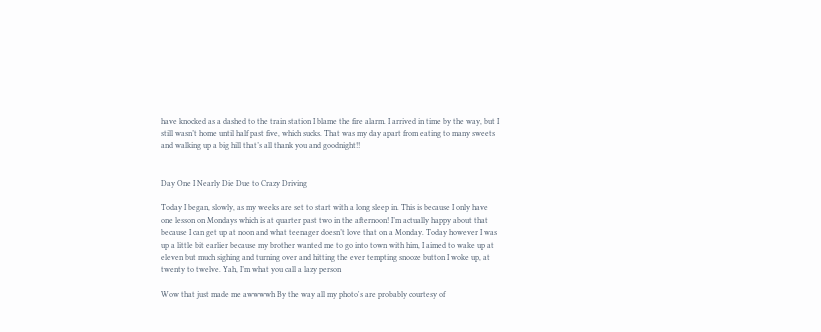have knocked as a dashed to the train station I blame the fire alarm. I arrived in time by the way, but I still wasn’t home until half past five, which sucks. That was my day apart from eating to many sweets and walking up a big hill that’s all thank you and goodnight!!


Day One I Nearly Die Due to Crazy Driving

Today I began, slowly, as my weeks are set to start with a long sleep in. This is because I only have one lesson on Mondays which is at quarter past two in the afternoon! I’m actually happy about that because I can get up at noon and what teenager doesn’t love that on a Monday. Today however I was up a little bit earlier because my brother wanted me to go into town with him, I aimed to wake up at eleven but much sighing and turning over and hitting the ever tempting snooze button I woke up, at twenty to twelve. Yah, I’m what you call a lazy person

Wow that just made me awwwwh By the way all my photo's are probably courtesy of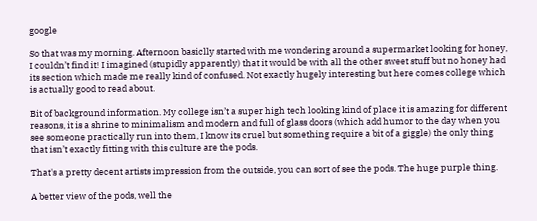google

So that was my morning. Afternoon basiclly started with me wondering around a supermarket looking for honey, I couldn’t find it! I imagined (stupidly apparently) that it would be with all the other sweet stuff but no honey had its section which made me really kind of confused. Not exactly hugely interesting but here comes college which is actually good to read about.

Bit of background information. My college isn’t a super high tech looking kind of place it is amazing for different reasons, it is a shrine to minimalism and modern and full of glass doors (which add humor to the day when you see someone practically run into them, I know its cruel but something require a bit of a giggle) the only thing that isn’t exactly fitting with this culture are the pods.

That's a pretty decent artists impression from the outside, you can sort of see the pods. The huge purple thing.

A better view of the pods, well the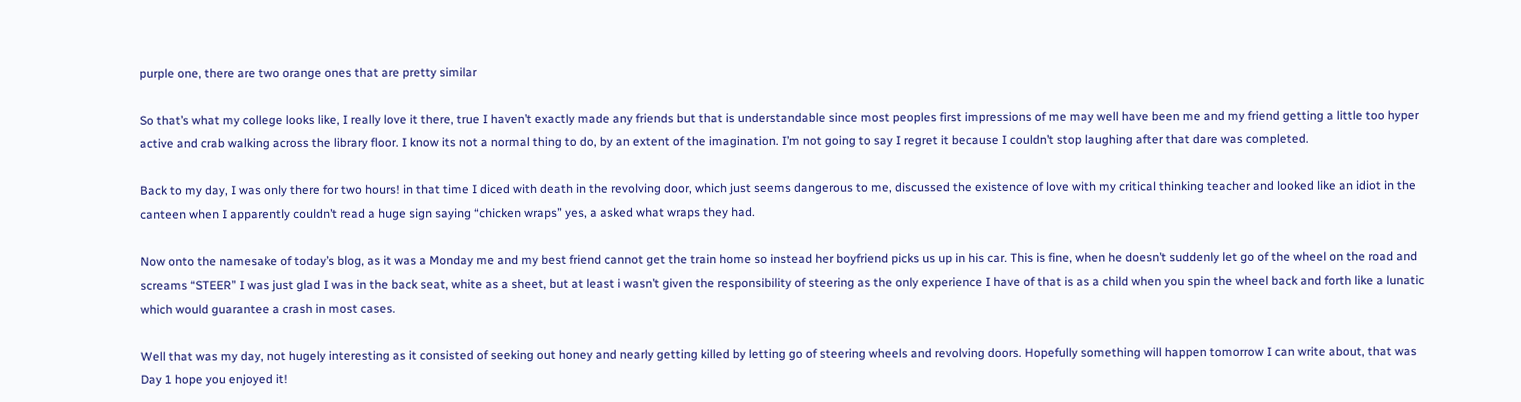purple one, there are two orange ones that are pretty similar

So that’s what my college looks like, I really love it there, true I haven’t exactly made any friends but that is understandable since most peoples first impressions of me may well have been me and my friend getting a little too hyper active and crab walking across the library floor. I know its not a normal thing to do, by an extent of the imagination. I’m not going to say I regret it because I couldn’t stop laughing after that dare was completed.

Back to my day, I was only there for two hours! in that time I diced with death in the revolving door, which just seems dangerous to me, discussed the existence of love with my critical thinking teacher and looked like an idiot in the canteen when I apparently couldn’t read a huge sign saying “chicken wraps” yes, a asked what wraps they had.

Now onto the namesake of today’s blog, as it was a Monday me and my best friend cannot get the train home so instead her boyfriend picks us up in his car. This is fine, when he doesn’t suddenly let go of the wheel on the road and screams “STEER” I was just glad I was in the back seat, white as a sheet, but at least i wasn’t given the responsibility of steering as the only experience I have of that is as a child when you spin the wheel back and forth like a lunatic which would guarantee a crash in most cases.

Well that was my day, not hugely interesting as it consisted of seeking out honey and nearly getting killed by letting go of steering wheels and revolving doors. Hopefully something will happen tomorrow I can write about, that was Day 1 hope you enjoyed it!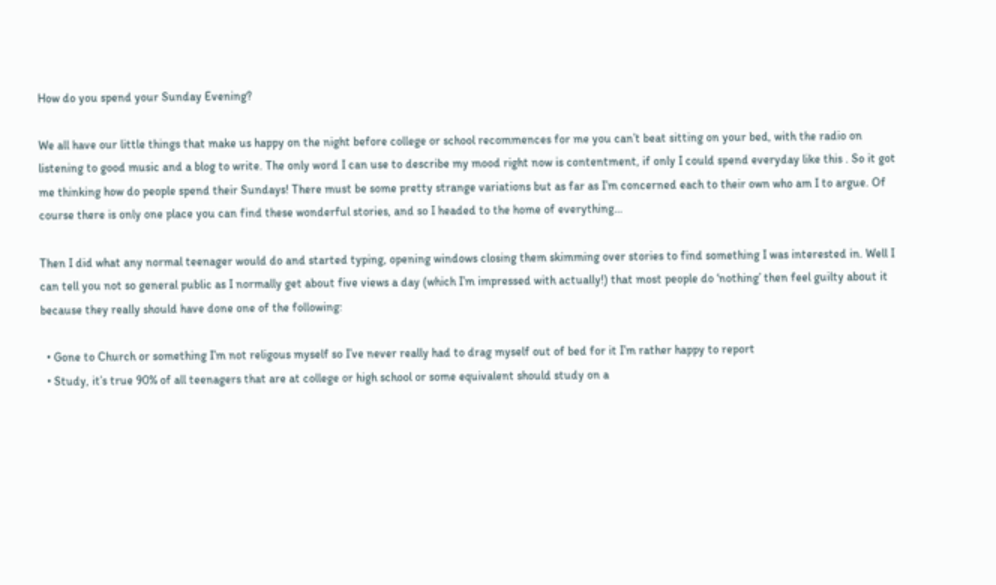How do you spend your Sunday Evening?

We all have our little things that make us happy on the night before college or school recommences for me you can’t beat sitting on your bed, with the radio on listening to good music and a blog to write. The only word I can use to describe my mood right now is contentment, if only I could spend everyday like this . So it got me thinking how do people spend their Sundays! There must be some pretty strange variations but as far as I’m concerned each to their own who am I to argue. Of course there is only one place you can find these wonderful stories, and so I headed to the home of everything…

Then I did what any normal teenager would do and started typing, opening windows closing them skimming over stories to find something I was interested in. Well I can tell you not so general public as I normally get about five views a day (which I’m impressed with actually!) that most people do ‘nothing’ then feel guilty about it because they really should have done one of the following:

  • Gone to Church or something I’m not religous myself so I’ve never really had to drag myself out of bed for it I’m rather happy to report
  • Study, it’s true 90% of all teenagers that are at college or high school or some equivalent should study on a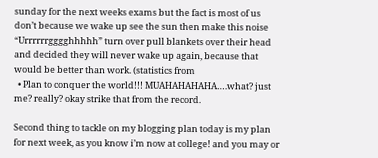sunday for the next weeks exams but the fact is most of us don’t because we wake up see the sun then make this noise “Urrrrrrgggghhhhh” turn over pull blankets over their head and decided they will never wake up again, because that would be better than work. (statistics from
  • Plan to conquer the world!!! MUAHAHAHAHA….what? just me? really? okay strike that from the record.

Second thing to tackle on my blogging plan today is my plan for next week, as you know i’m now at college! and you may or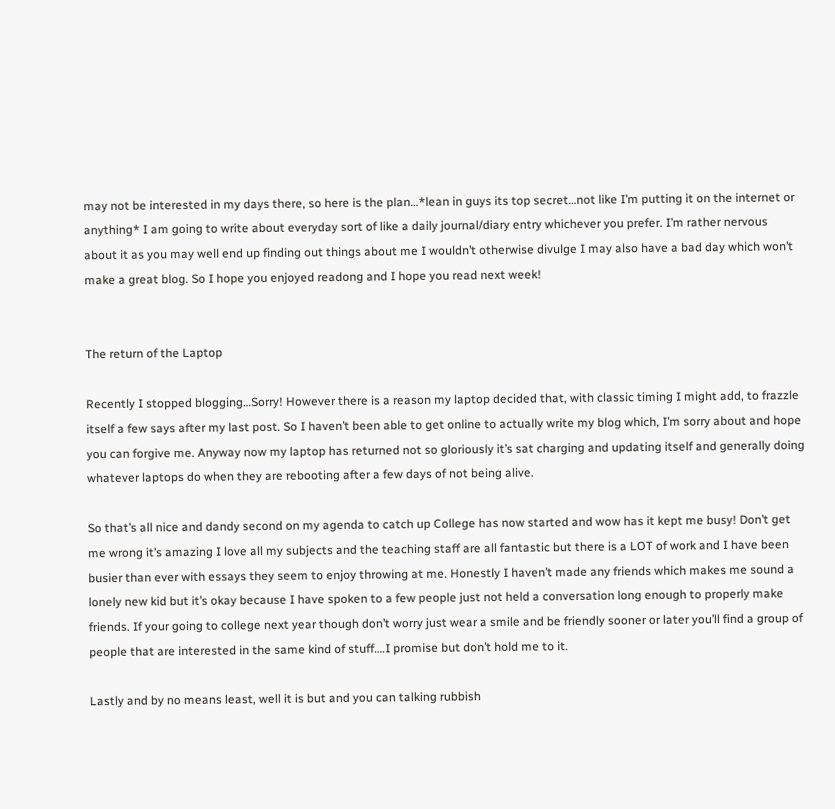may not be interested in my days there, so here is the plan…*lean in guys its top secret…not like I’m putting it on the internet or anything* I am going to write about everyday sort of like a daily journal/diary entry whichever you prefer. I’m rather nervous about it as you may well end up finding out things about me I wouldn’t otherwise divulge I may also have a bad day which won’t make a great blog. So I hope you enjoyed readong and I hope you read next week!


The return of the Laptop

Recently I stopped blogging…Sorry! However there is a reason my laptop decided that, with classic timing I might add, to frazzle itself a few says after my last post. So I haven’t been able to get online to actually write my blog which, I’m sorry about and hope you can forgive me. Anyway now my laptop has returned not so gloriously it’s sat charging and updating itself and generally doing whatever laptops do when they are rebooting after a few days of not being alive.

So that’s all nice and dandy second on my agenda to catch up College has now started and wow has it kept me busy! Don’t get me wrong it’s amazing I love all my subjects and the teaching staff are all fantastic but there is a LOT of work and I have been busier than ever with essays they seem to enjoy throwing at me. Honestly I haven’t made any friends which makes me sound a lonely new kid but it’s okay because I have spoken to a few people just not held a conversation long enough to properly make friends. If your going to college next year though don’t worry just wear a smile and be friendly sooner or later you’ll find a group of people that are interested in the same kind of stuff….I promise but don’t hold me to it.

Lastly and by no means least, well it is but and you can talking rubbish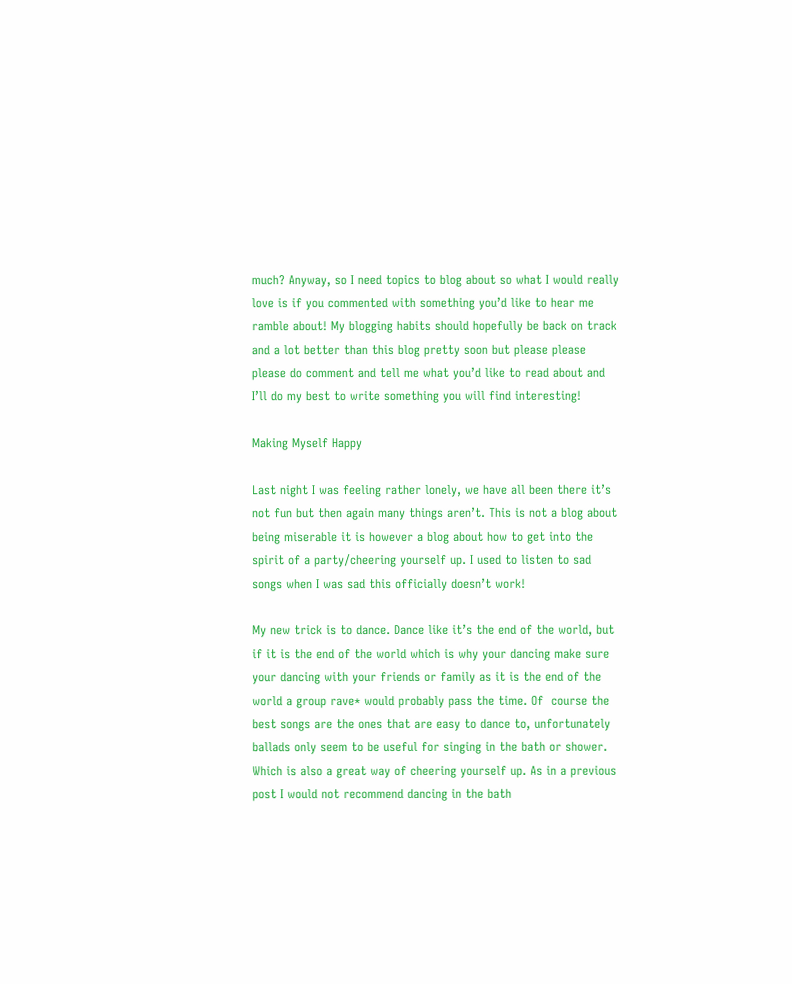much? Anyway, so I need topics to blog about so what I would really love is if you commented with something you’d like to hear me ramble about! My blogging habits should hopefully be back on track and a lot better than this blog pretty soon but please please please do comment and tell me what you’d like to read about and I’ll do my best to write something you will find interesting!

Making Myself Happy

Last night I was feeling rather lonely, we have all been there it’s not fun but then again many things aren’t. This is not a blog about being miserable it is however a blog about how to get into the spirit of a party/cheering yourself up. I used to listen to sad songs when I was sad this officially doesn’t work!

My new trick is to dance. Dance like it’s the end of the world, but if it is the end of the world which is why your dancing make sure your dancing with your friends or family as it is the end of the world a group rave* would probably pass the time. Of  course the best songs are the ones that are easy to dance to, unfortunately ballads only seem to be useful for singing in the bath or shower. Which is also a great way of cheering yourself up. As in a previous post I would not recommend dancing in the bath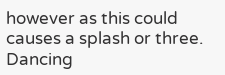however as this could causes a splash or three. Dancing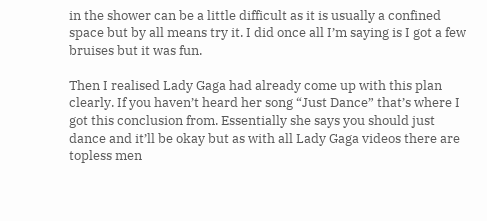in the shower can be a little difficult as it is usually a confined space but by all means try it. I did once all I’m saying is I got a few bruises but it was fun.

Then I realised Lady Gaga had already come up with this plan clearly. If you haven’t heard her song “Just Dance” that’s where I got this conclusion from. Essentially she says you should just dance and it’ll be okay but as with all Lady Gaga videos there are topless men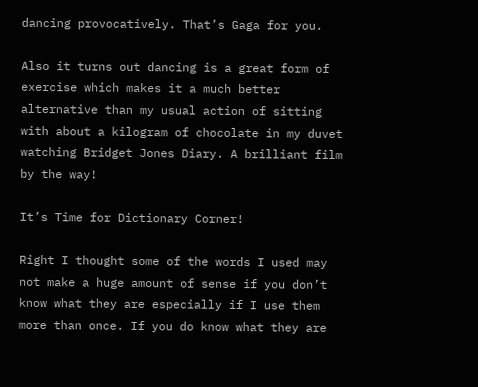dancing provocatively. That’s Gaga for you.

Also it turns out dancing is a great form of exercise which makes it a much better alternative than my usual action of sitting with about a kilogram of chocolate in my duvet watching Bridget Jones Diary. A brilliant film by the way!

It’s Time for Dictionary Corner!

Right I thought some of the words I used may not make a huge amount of sense if you don’t know what they are especially if I use them more than once. If you do know what they are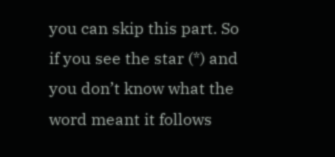you can skip this part. So if you see the star (*) and you don’t know what the word meant it follows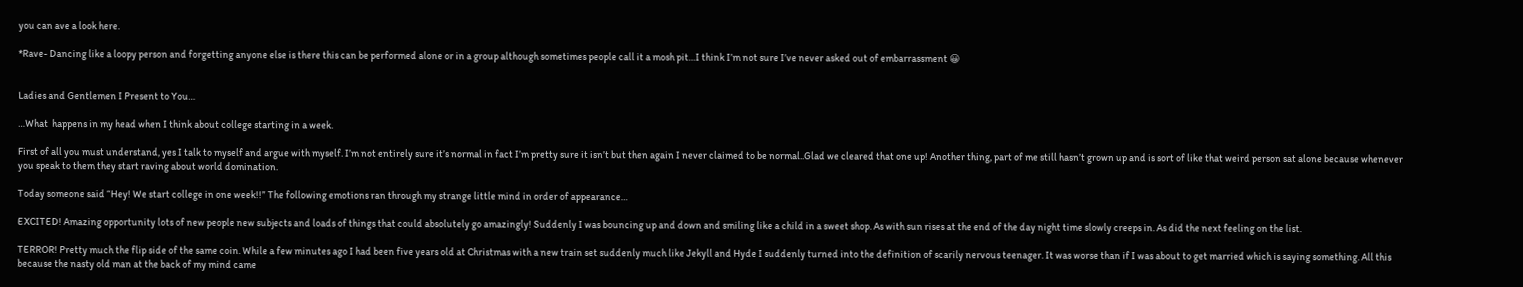you can ave a look here.

*Rave- Dancing like a loopy person and forgetting anyone else is there this can be performed alone or in a group although sometimes people call it a mosh pit…I think I’m not sure I’ve never asked out of embarrassment 😀


Ladies and Gentlemen I Present to You…

…What  happens in my head when I think about college starting in a week.

First of all you must understand, yes I talk to myself and argue with myself. I’m not entirely sure it’s normal in fact I’m pretty sure it isn’t but then again I never claimed to be normal..Glad we cleared that one up! Another thing, part of me still hasn’t grown up and is sort of like that weird person sat alone because whenever you speak to them they start raving about world domination.

Today someone said “Hey! We start college in one week!!” The following emotions ran through my strange little mind in order of appearance…

EXCITED! Amazing opportunity lots of new people new subjects and loads of things that could absolutely go amazingly! Suddenly I was bouncing up and down and smiling like a child in a sweet shop. As with sun rises at the end of the day night time slowly creeps in. As did the next feeling on the list.

TERROR! Pretty much the flip side of the same coin. While a few minutes ago I had been five years old at Christmas with a new train set suddenly much like Jekyll and Hyde I suddenly turned into the definition of scarily nervous teenager. It was worse than if I was about to get married which is saying something. All this because the nasty old man at the back of my mind came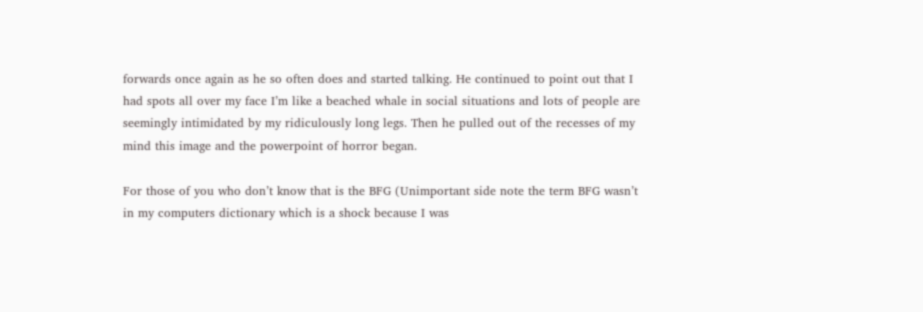forwards once again as he so often does and started talking. He continued to point out that I had spots all over my face I’m like a beached whale in social situations and lots of people are seemingly intimidated by my ridiculously long legs. Then he pulled out of the recesses of my mind this image and the powerpoint of horror began.

For those of you who don’t know that is the BFG (Unimportant side note the term BFG wasn’t in my computers dictionary which is a shock because I was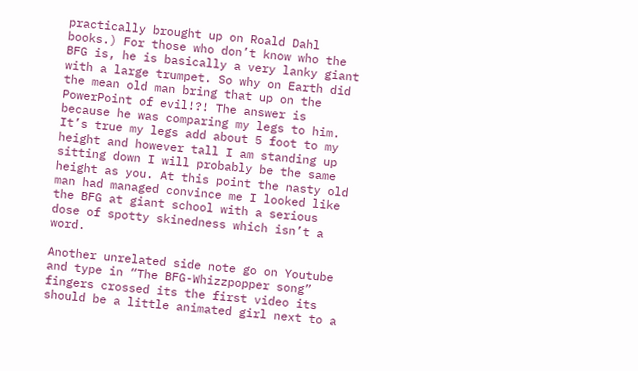practically brought up on Roald Dahl books.) For those who don’t know who the BFG is, he is basically a very lanky giant with a large trumpet. So why on Earth did the mean old man bring that up on the PowerPoint of evil!?! The answer is because he was comparing my legs to him. It’s true my legs add about 5 foot to my height and however tall I am standing up sitting down I will probably be the same height as you. At this point the nasty old man had managed convince me I looked like the BFG at giant school with a serious dose of spotty skinedness which isn’t a word.

Another unrelated side note go on Youtube and type in “The BFG-Whizzpopper song” fingers crossed its the first video its should be a little animated girl next to a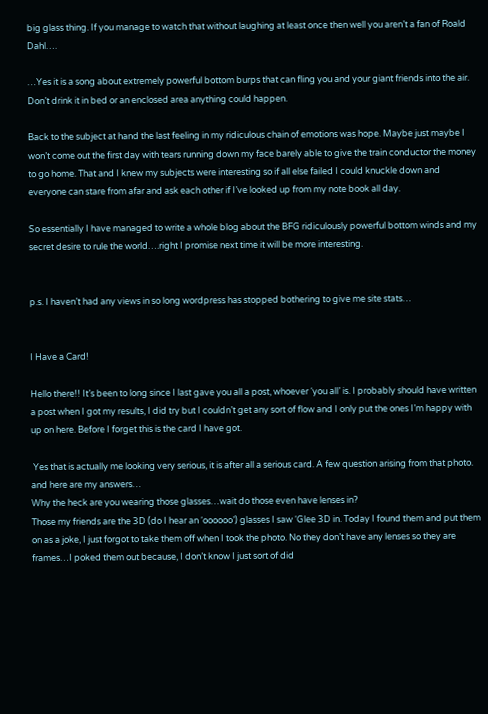big glass thing. If you manage to watch that without laughing at least once then well you aren’t a fan of Roald Dahl….

…Yes it is a song about extremely powerful bottom burps that can fling you and your giant friends into the air. Don’t drink it in bed or an enclosed area anything could happen.

Back to the subject at hand the last feeling in my ridiculous chain of emotions was hope. Maybe just maybe I won’t come out the first day with tears running down my face barely able to give the train conductor the money to go home. That and I knew my subjects were interesting so if all else failed I could knuckle down and everyone can stare from afar and ask each other if I’ve looked up from my note book all day.

So essentially I have managed to write a whole blog about the BFG ridiculously powerful bottom winds and my secret desire to rule the world….right I promise next time it will be more interesting.


p.s. I haven’t had any views in so long wordpress has stopped bothering to give me site stats…


I Have a Card!

Hello there!! It’s been to long since I last gave you all a post, whoever ‘you all’ is. I probably should have written a post when I got my results, I did try but I couldn’t get any sort of flow and I only put the ones I’m happy with up on here. Before I forget this is the card I have got.

 Yes that is actually me looking very serious, it is after all a serious card. A few question arising from that photo. and here are my answers…
Why the heck are you wearing those glasses…wait do those even have lenses in?
Those my friends are the 3D (do I hear an ‘oooooo’) glasses I saw ‘Glee 3D in. Today I found them and put them on as a joke, I just forgot to take them off when I took the photo. No they don’t have any lenses so they are frames…I poked them out because, I don’t know I just sort of did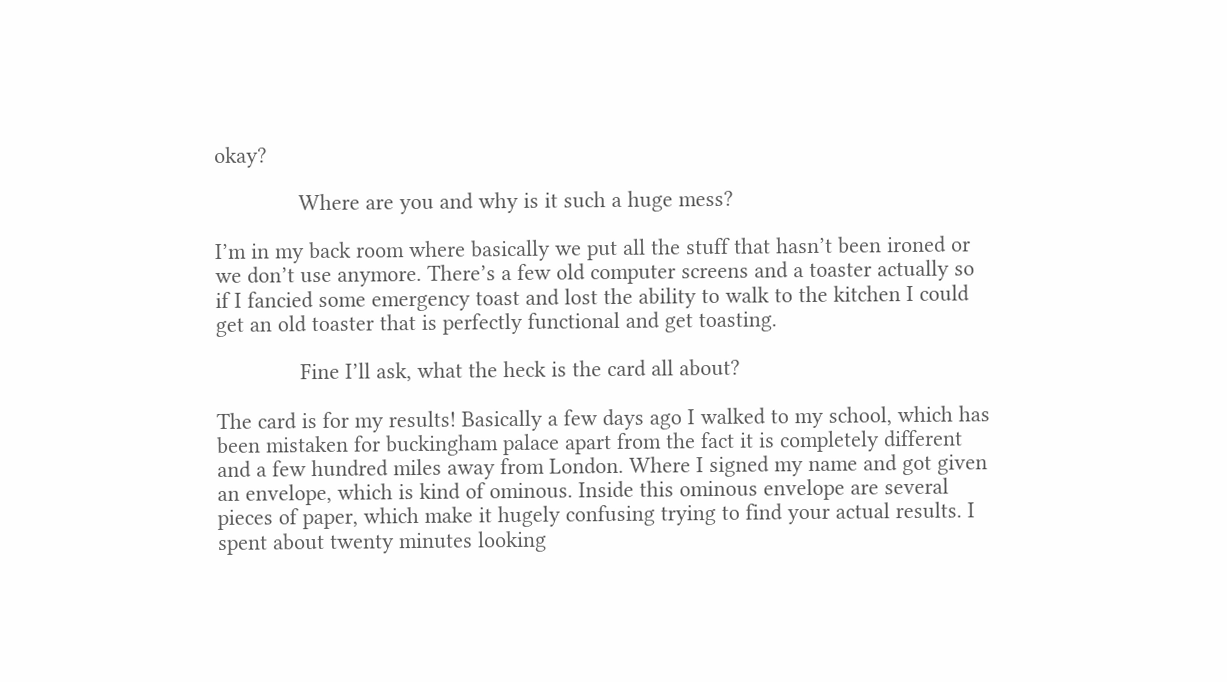okay?

              Where are you and why is it such a huge mess?

I’m in my back room where basically we put all the stuff that hasn’t been ironed or we don’t use anymore. There’s a few old computer screens and a toaster actually so if I fancied some emergency toast and lost the ability to walk to the kitchen I could get an old toaster that is perfectly functional and get toasting.

              Fine I’ll ask, what the heck is the card all about?

The card is for my results! Basically a few days ago I walked to my school, which has been mistaken for buckingham palace apart from the fact it is completely different and a few hundred miles away from London. Where I signed my name and got given an envelope, which is kind of ominous. Inside this ominous envelope are several pieces of paper, which make it hugely confusing trying to find your actual results. I spent about twenty minutes looking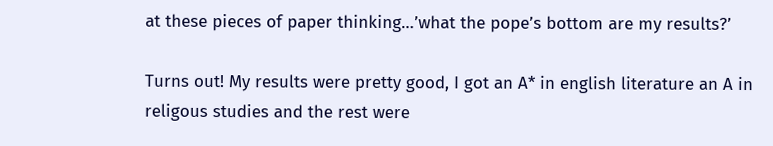at these pieces of paper thinking…’what the pope’s bottom are my results?’

Turns out! My results were pretty good, I got an A* in english literature an A in religous studies and the rest were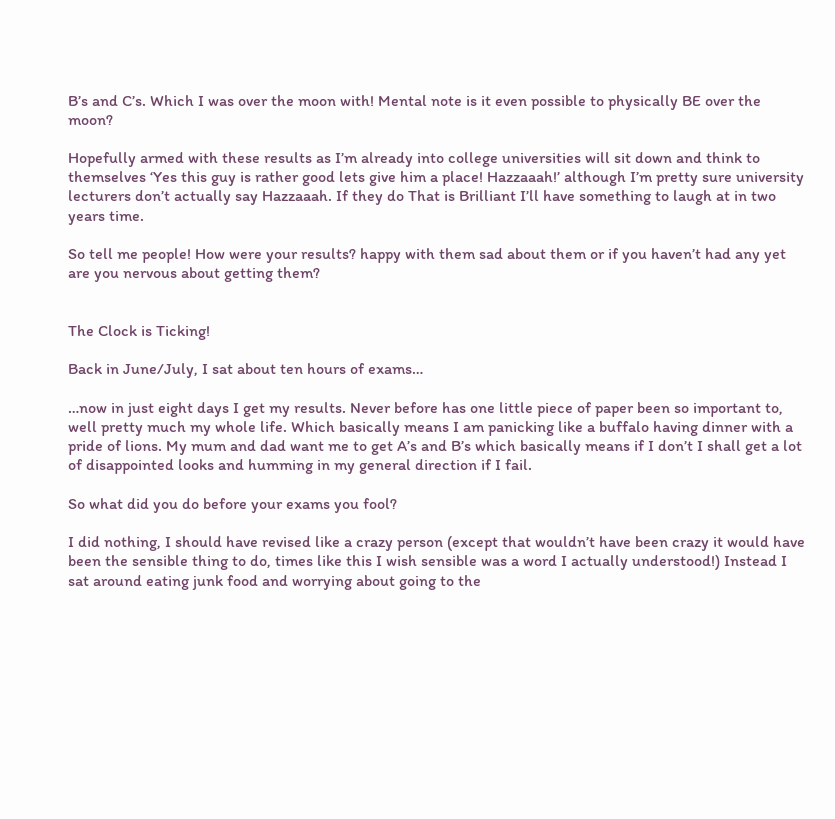B’s and C’s. Which I was over the moon with! Mental note is it even possible to physically BE over the moon?

Hopefully armed with these results as I’m already into college universities will sit down and think to themselves ‘Yes this guy is rather good lets give him a place! Hazzaaah!’ although I’m pretty sure university lecturers don’t actually say Hazzaaah. If they do That is Brilliant I’ll have something to laugh at in two years time.

So tell me people! How were your results? happy with them sad about them or if you haven’t had any yet are you nervous about getting them?


The Clock is Ticking!

Back in June/July, I sat about ten hours of exams…

…now in just eight days I get my results. Never before has one little piece of paper been so important to, well pretty much my whole life. Which basically means I am panicking like a buffalo having dinner with a pride of lions. My mum and dad want me to get A’s and B’s which basically means if I don’t I shall get a lot of disappointed looks and humming in my general direction if I fail.

So what did you do before your exams you fool?

I did nothing, I should have revised like a crazy person (except that wouldn’t have been crazy it would have been the sensible thing to do, times like this I wish sensible was a word I actually understood!) Instead I sat around eating junk food and worrying about going to the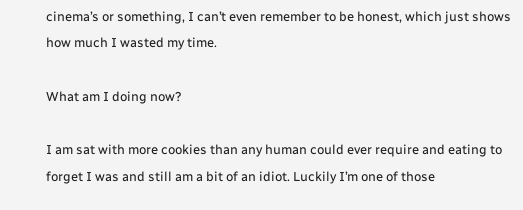cinema’s or something, I can’t even remember to be honest, which just shows how much I wasted my time.

What am I doing now?

I am sat with more cookies than any human could ever require and eating to forget I was and still am a bit of an idiot. Luckily I’m one of those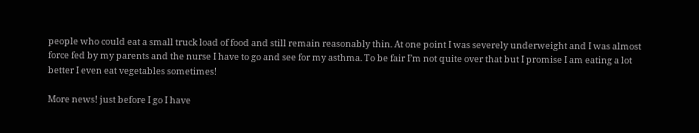people who could eat a small truck load of food and still remain reasonably thin. At one point I was severely underweight and I was almost force fed by my parents and the nurse I have to go and see for my asthma. To be fair I’m not quite over that but I promise I am eating a lot better I even eat vegetables sometimes!

More news! just before I go I have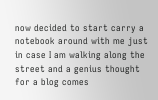now decided to start carry a notebook around with me just in case I am walking along the street and a genius thought for a blog comes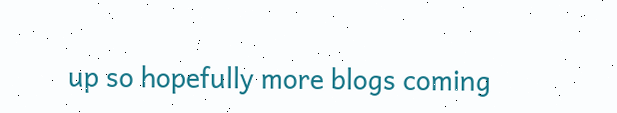up so hopefully more blogs coming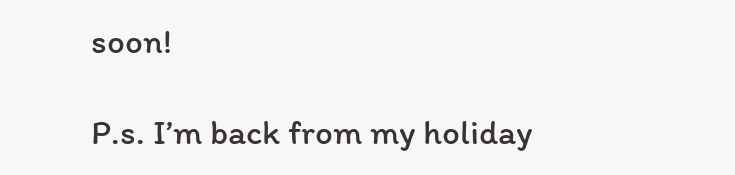soon!

P.s. I’m back from my holiday